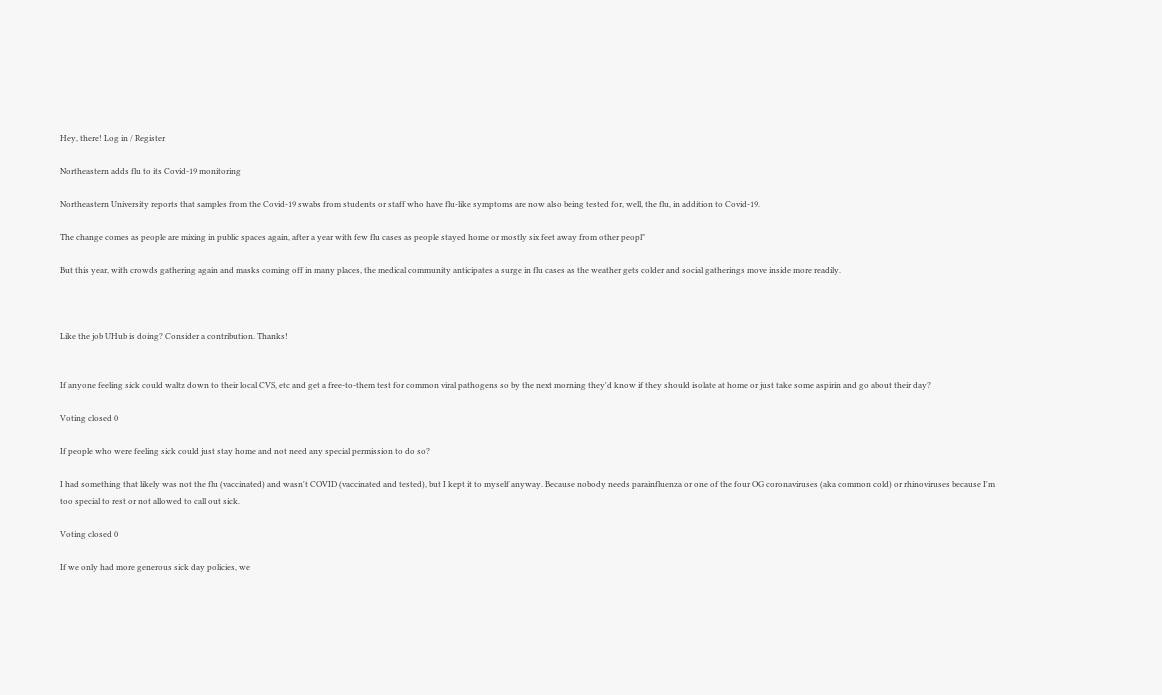Hey, there! Log in / Register

Northeastern adds flu to its Covid-19 monitoring

Northeastern University reports that samples from the Covid-19 swabs from students or staff who have flu-like symptoms are now also being tested for, well, the flu, in addition to Covid-19.

The change comes as people are mixing in public spaces again, after a year with few flu cases as people stayed home or mostly six feet away from other peopl"

But this year, with crowds gathering again and masks coming off in many places, the medical community anticipates a surge in flu cases as the weather gets colder and social gatherings move inside more readily.



Like the job UHub is doing? Consider a contribution. Thanks!


If anyone feeling sick could waltz down to their local CVS, etc and get a free-to-them test for common viral pathogens so by the next morning they'd know if they should isolate at home or just take some aspirin and go about their day?

Voting closed 0

If people who were feeling sick could just stay home and not need any special permission to do so?

I had something that likely was not the flu (vaccinated) and wasn't COVID (vaccinated and tested), but I kept it to myself anyway. Because nobody needs parainfluenza or one of the four OG coronaviruses (aka common cold) or rhinoviruses because I'm too special to rest or not allowed to call out sick.

Voting closed 0

If we only had more generous sick day policies, we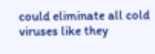could eliminate all cold viruses like they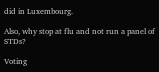did in Luxembourg.

Also, why stop at flu and not run a panel of STDs?

Voting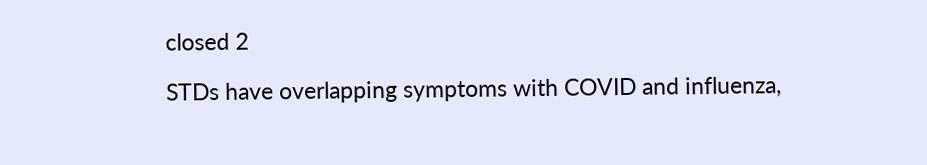closed 2

STDs have overlapping symptoms with COVID and influenza,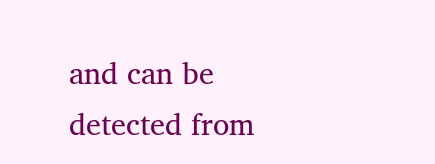and can be detected from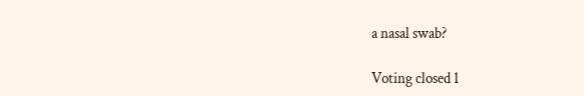a nasal swab?

Voting closed 1